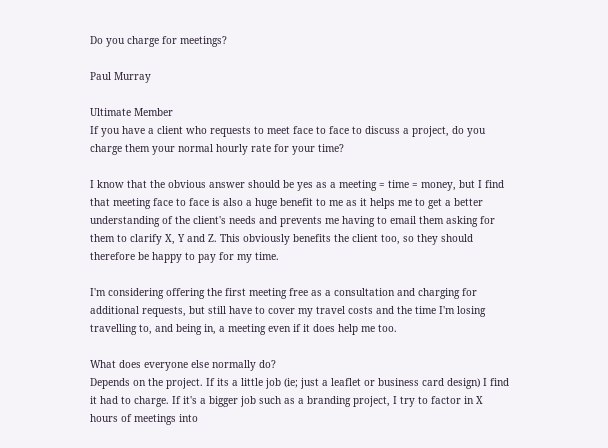Do you charge for meetings?

Paul Murray

Ultimate Member
If you have a client who requests to meet face to face to discuss a project, do you charge them your normal hourly rate for your time?

I know that the obvious answer should be yes as a meeting = time = money, but I find that meeting face to face is also a huge benefit to me as it helps me to get a better understanding of the client's needs and prevents me having to email them asking for them to clarify X, Y and Z. This obviously benefits the client too, so they should therefore be happy to pay for my time.

I'm considering offering the first meeting free as a consultation and charging for additional requests, but still have to cover my travel costs and the time I'm losing travelling to, and being in, a meeting even if it does help me too.

What does everyone else normally do?
Depends on the project. If its a little job (ie; just a leaflet or business card design) I find it had to charge. If it's a bigger job such as a branding project, I try to factor in X hours of meetings into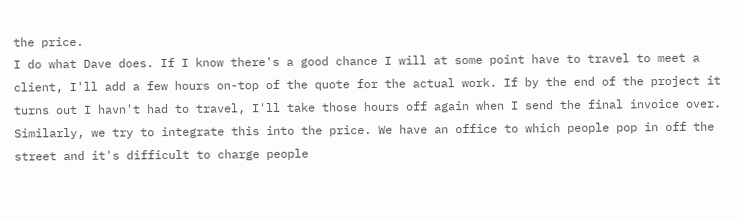the price.
I do what Dave does. If I know there's a good chance I will at some point have to travel to meet a client, I'll add a few hours on-top of the quote for the actual work. If by the end of the project it turns out I havn't had to travel, I'll take those hours off again when I send the final invoice over.
Similarly, we try to integrate this into the price. We have an office to which people pop in off the street and it's difficult to charge people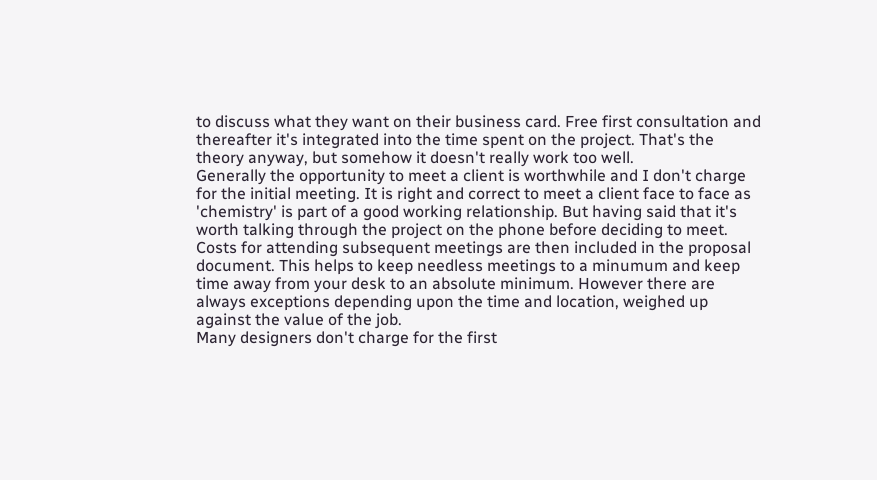to discuss what they want on their business card. Free first consultation and thereafter it's integrated into the time spent on the project. That's the theory anyway, but somehow it doesn't really work too well.
Generally the opportunity to meet a client is worthwhile and I don't charge for the initial meeting. It is right and correct to meet a client face to face as 'chemistry' is part of a good working relationship. But having said that it's worth talking through the project on the phone before deciding to meet.
Costs for attending subsequent meetings are then included in the proposal document. This helps to keep needless meetings to a minumum and keep time away from your desk to an absolute minimum. However there are always exceptions depending upon the time and location, weighed up against the value of the job.
Many designers don't charge for the first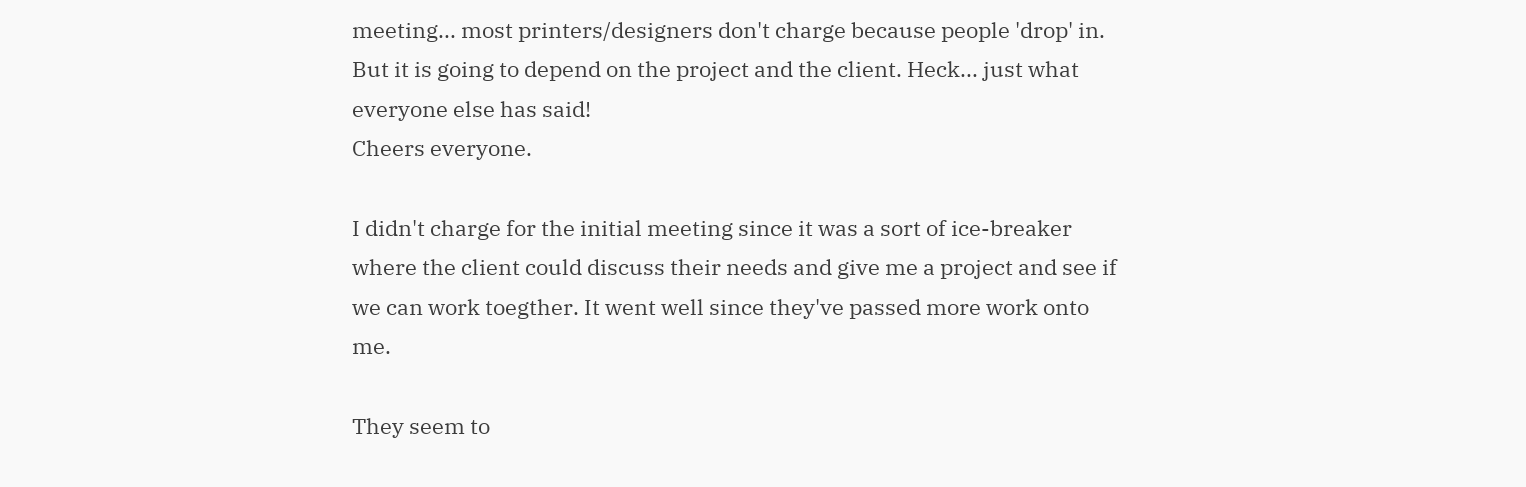meeting... most printers/designers don't charge because people 'drop' in. But it is going to depend on the project and the client. Heck... just what everyone else has said!
Cheers everyone.

I didn't charge for the initial meeting since it was a sort of ice-breaker where the client could discuss their needs and give me a project and see if we can work toegther. It went well since they've passed more work onto me.

They seem to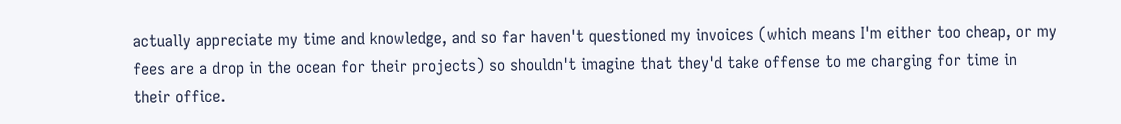actually appreciate my time and knowledge, and so far haven't questioned my invoices (which means I'm either too cheap, or my fees are a drop in the ocean for their projects) so shouldn't imagine that they'd take offense to me charging for time in their office.